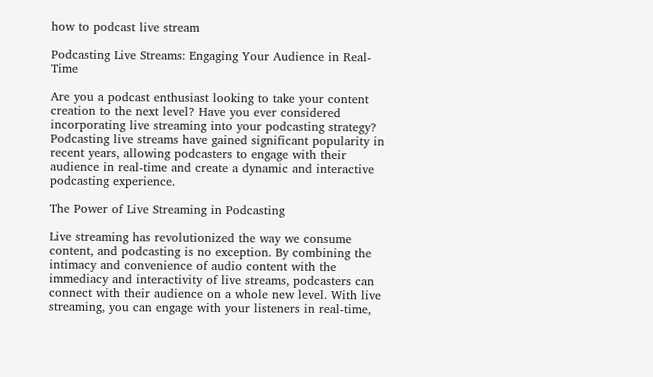how to podcast live stream

Podcasting Live Streams: Engaging Your Audience in Real-Time

Are you a podcast enthusiast looking to take your content creation to the next level? Have you ever considered incorporating live streaming into your podcasting strategy? Podcasting live streams have gained significant popularity in recent years, allowing podcasters to engage with their audience in real-time and create a dynamic and interactive podcasting experience.

The Power of Live Streaming in Podcasting

Live streaming has revolutionized the way we consume content, and podcasting is no exception. By combining the intimacy and convenience of audio content with the immediacy and interactivity of live streams, podcasters can connect with their audience on a whole new level. With live streaming, you can engage with your listeners in real-time,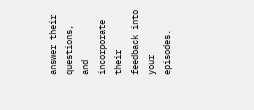answer their questions, and incorporate their feedback into your episodes.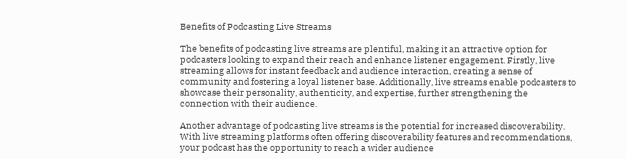Benefits of Podcasting Live Streams

The benefits of podcasting live streams are plentiful, making it an attractive option for podcasters looking to expand their reach and enhance listener engagement. Firstly, live streaming allows for instant feedback and audience interaction, creating a sense of community and fostering a loyal listener base. Additionally, live streams enable podcasters to showcase their personality, authenticity, and expertise, further strengthening the connection with their audience.

Another advantage of podcasting live streams is the potential for increased discoverability. With live streaming platforms often offering discoverability features and recommendations, your podcast has the opportunity to reach a wider audience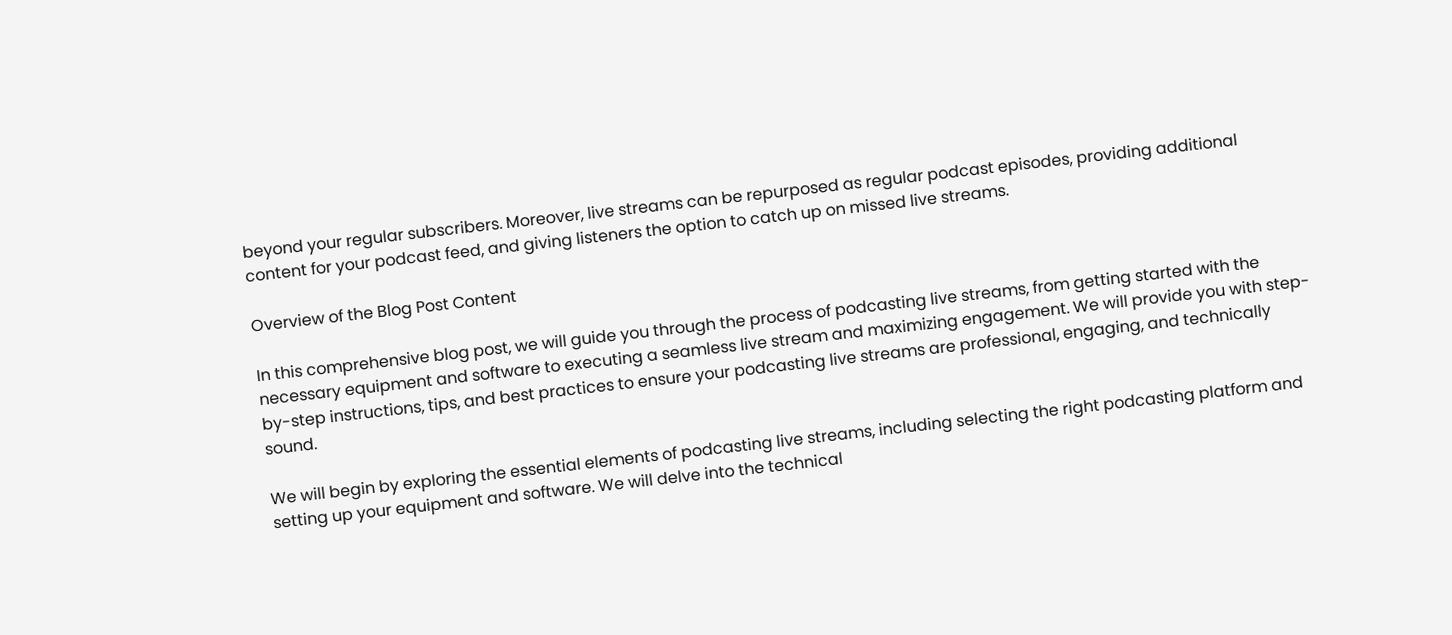beyond your regular subscribers. Moreover, live streams can be repurposed as regular podcast episodes, providing additional content for your podcast feed, and giving listeners the option to catch up on missed live streams.

Overview of the Blog Post Content

In this comprehensive blog post, we will guide you through the process of podcasting live streams, from getting started with the necessary equipment and software to executing a seamless live stream and maximizing engagement. We will provide you with step-by-step instructions, tips, and best practices to ensure your podcasting live streams are professional, engaging, and technically sound.

We will begin by exploring the essential elements of podcasting live streams, including selecting the right podcasting platform and setting up your equipment and software. We will delve into the technical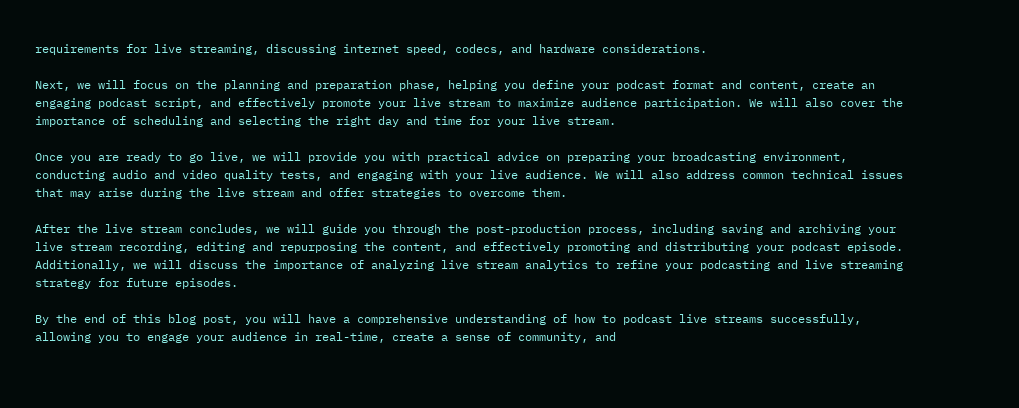requirements for live streaming, discussing internet speed, codecs, and hardware considerations.

Next, we will focus on the planning and preparation phase, helping you define your podcast format and content, create an engaging podcast script, and effectively promote your live stream to maximize audience participation. We will also cover the importance of scheduling and selecting the right day and time for your live stream.

Once you are ready to go live, we will provide you with practical advice on preparing your broadcasting environment, conducting audio and video quality tests, and engaging with your live audience. We will also address common technical issues that may arise during the live stream and offer strategies to overcome them.

After the live stream concludes, we will guide you through the post-production process, including saving and archiving your live stream recording, editing and repurposing the content, and effectively promoting and distributing your podcast episode. Additionally, we will discuss the importance of analyzing live stream analytics to refine your podcasting and live streaming strategy for future episodes.

By the end of this blog post, you will have a comprehensive understanding of how to podcast live streams successfully, allowing you to engage your audience in real-time, create a sense of community, and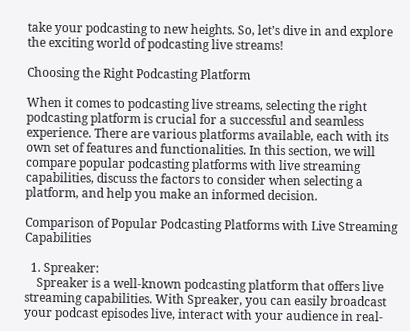take your podcasting to new heights. So, let’s dive in and explore the exciting world of podcasting live streams!

Choosing the Right Podcasting Platform

When it comes to podcasting live streams, selecting the right podcasting platform is crucial for a successful and seamless experience. There are various platforms available, each with its own set of features and functionalities. In this section, we will compare popular podcasting platforms with live streaming capabilities, discuss the factors to consider when selecting a platform, and help you make an informed decision.

Comparison of Popular Podcasting Platforms with Live Streaming Capabilities

  1. Spreaker:
    Spreaker is a well-known podcasting platform that offers live streaming capabilities. With Spreaker, you can easily broadcast your podcast episodes live, interact with your audience in real-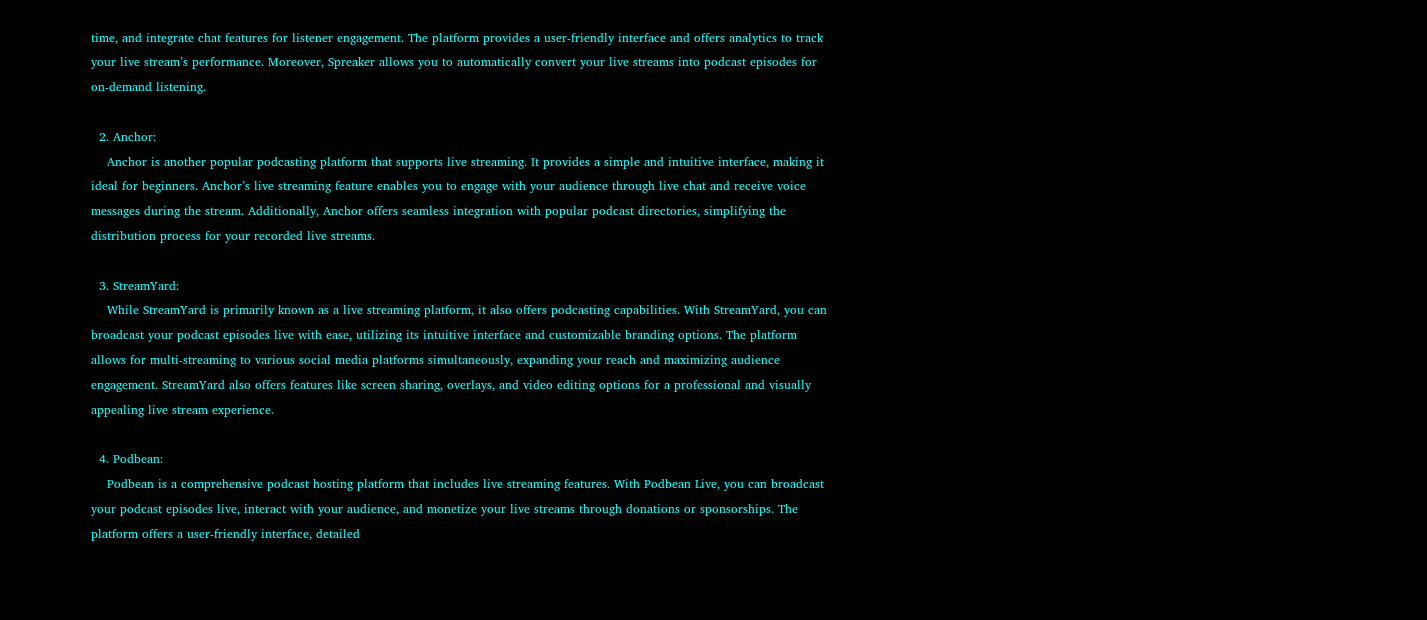time, and integrate chat features for listener engagement. The platform provides a user-friendly interface and offers analytics to track your live stream’s performance. Moreover, Spreaker allows you to automatically convert your live streams into podcast episodes for on-demand listening.

  2. Anchor:
    Anchor is another popular podcasting platform that supports live streaming. It provides a simple and intuitive interface, making it ideal for beginners. Anchor’s live streaming feature enables you to engage with your audience through live chat and receive voice messages during the stream. Additionally, Anchor offers seamless integration with popular podcast directories, simplifying the distribution process for your recorded live streams.

  3. StreamYard:
    While StreamYard is primarily known as a live streaming platform, it also offers podcasting capabilities. With StreamYard, you can broadcast your podcast episodes live with ease, utilizing its intuitive interface and customizable branding options. The platform allows for multi-streaming to various social media platforms simultaneously, expanding your reach and maximizing audience engagement. StreamYard also offers features like screen sharing, overlays, and video editing options for a professional and visually appealing live stream experience.

  4. Podbean:
    Podbean is a comprehensive podcast hosting platform that includes live streaming features. With Podbean Live, you can broadcast your podcast episodes live, interact with your audience, and monetize your live streams through donations or sponsorships. The platform offers a user-friendly interface, detailed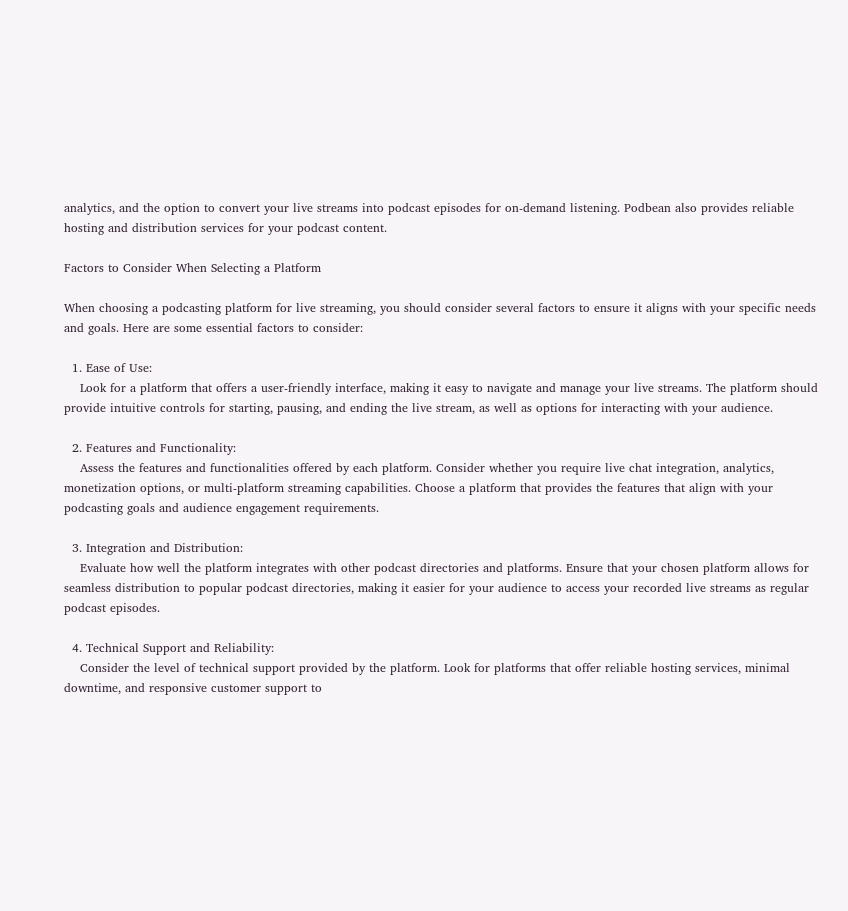analytics, and the option to convert your live streams into podcast episodes for on-demand listening. Podbean also provides reliable hosting and distribution services for your podcast content.

Factors to Consider When Selecting a Platform

When choosing a podcasting platform for live streaming, you should consider several factors to ensure it aligns with your specific needs and goals. Here are some essential factors to consider:

  1. Ease of Use:
    Look for a platform that offers a user-friendly interface, making it easy to navigate and manage your live streams. The platform should provide intuitive controls for starting, pausing, and ending the live stream, as well as options for interacting with your audience.

  2. Features and Functionality:
    Assess the features and functionalities offered by each platform. Consider whether you require live chat integration, analytics, monetization options, or multi-platform streaming capabilities. Choose a platform that provides the features that align with your podcasting goals and audience engagement requirements.

  3. Integration and Distribution:
    Evaluate how well the platform integrates with other podcast directories and platforms. Ensure that your chosen platform allows for seamless distribution to popular podcast directories, making it easier for your audience to access your recorded live streams as regular podcast episodes.

  4. Technical Support and Reliability:
    Consider the level of technical support provided by the platform. Look for platforms that offer reliable hosting services, minimal downtime, and responsive customer support to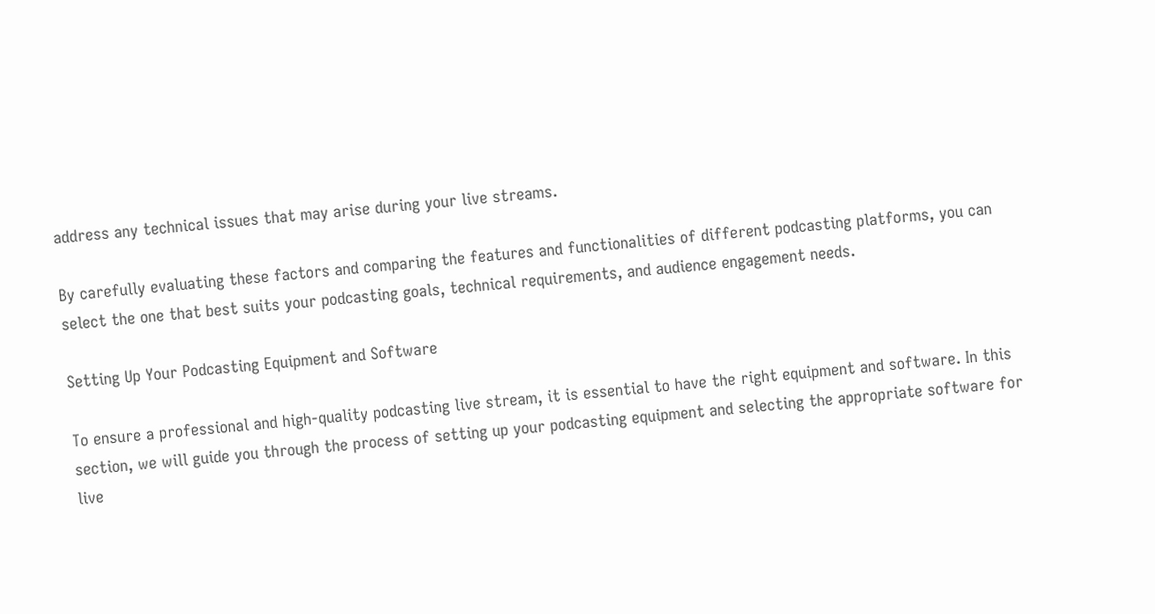address any technical issues that may arise during your live streams.

By carefully evaluating these factors and comparing the features and functionalities of different podcasting platforms, you can select the one that best suits your podcasting goals, technical requirements, and audience engagement needs.

Setting Up Your Podcasting Equipment and Software

To ensure a professional and high-quality podcasting live stream, it is essential to have the right equipment and software. In this section, we will guide you through the process of setting up your podcasting equipment and selecting the appropriate software for live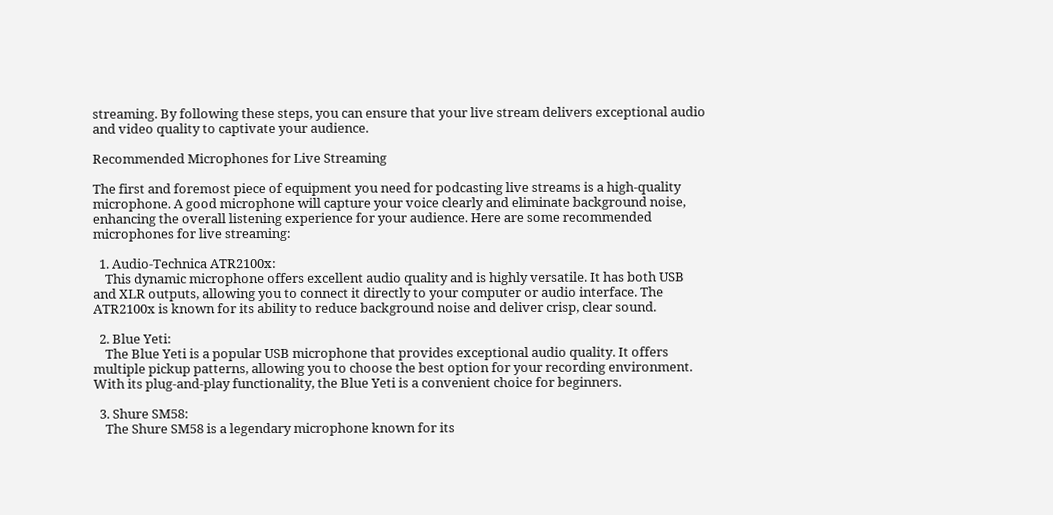streaming. By following these steps, you can ensure that your live stream delivers exceptional audio and video quality to captivate your audience.

Recommended Microphones for Live Streaming

The first and foremost piece of equipment you need for podcasting live streams is a high-quality microphone. A good microphone will capture your voice clearly and eliminate background noise, enhancing the overall listening experience for your audience. Here are some recommended microphones for live streaming:

  1. Audio-Technica ATR2100x:
    This dynamic microphone offers excellent audio quality and is highly versatile. It has both USB and XLR outputs, allowing you to connect it directly to your computer or audio interface. The ATR2100x is known for its ability to reduce background noise and deliver crisp, clear sound.

  2. Blue Yeti:
    The Blue Yeti is a popular USB microphone that provides exceptional audio quality. It offers multiple pickup patterns, allowing you to choose the best option for your recording environment. With its plug-and-play functionality, the Blue Yeti is a convenient choice for beginners.

  3. Shure SM58:
    The Shure SM58 is a legendary microphone known for its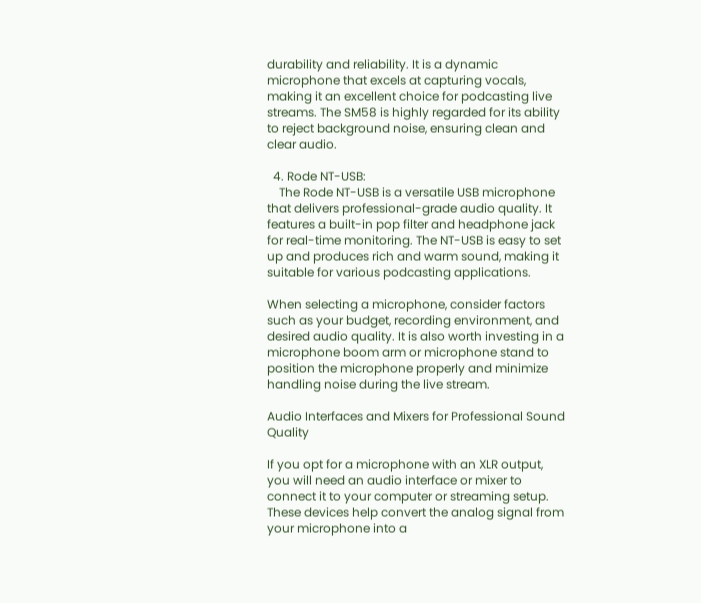durability and reliability. It is a dynamic microphone that excels at capturing vocals, making it an excellent choice for podcasting live streams. The SM58 is highly regarded for its ability to reject background noise, ensuring clean and clear audio.

  4. Rode NT-USB:
    The Rode NT-USB is a versatile USB microphone that delivers professional-grade audio quality. It features a built-in pop filter and headphone jack for real-time monitoring. The NT-USB is easy to set up and produces rich and warm sound, making it suitable for various podcasting applications.

When selecting a microphone, consider factors such as your budget, recording environment, and desired audio quality. It is also worth investing in a microphone boom arm or microphone stand to position the microphone properly and minimize handling noise during the live stream.

Audio Interfaces and Mixers for Professional Sound Quality

If you opt for a microphone with an XLR output, you will need an audio interface or mixer to connect it to your computer or streaming setup. These devices help convert the analog signal from your microphone into a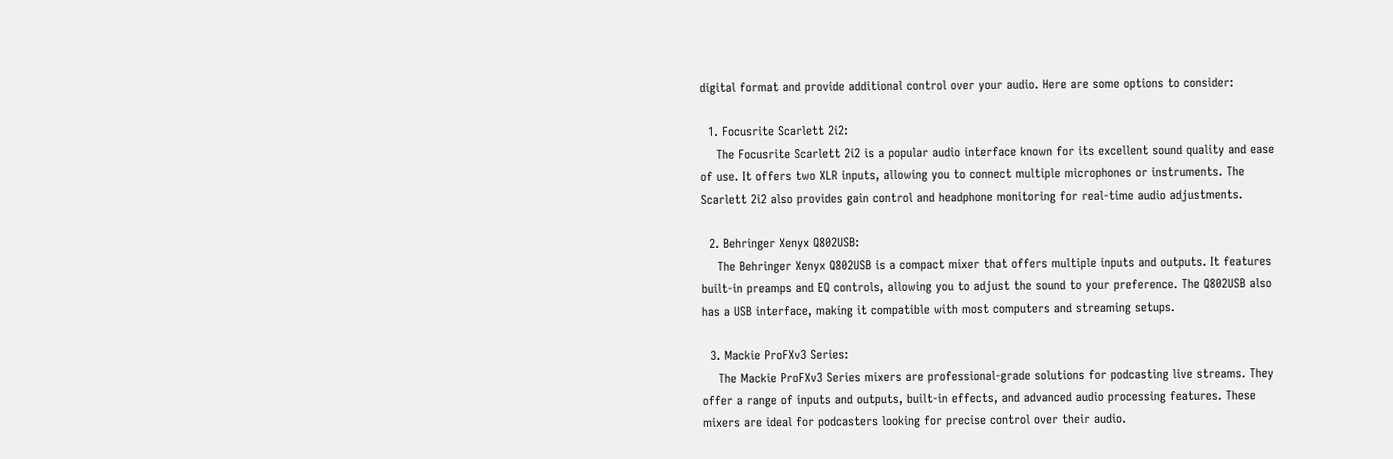digital format and provide additional control over your audio. Here are some options to consider:

  1. Focusrite Scarlett 2i2:
    The Focusrite Scarlett 2i2 is a popular audio interface known for its excellent sound quality and ease of use. It offers two XLR inputs, allowing you to connect multiple microphones or instruments. The Scarlett 2i2 also provides gain control and headphone monitoring for real-time audio adjustments.

  2. Behringer Xenyx Q802USB:
    The Behringer Xenyx Q802USB is a compact mixer that offers multiple inputs and outputs. It features built-in preamps and EQ controls, allowing you to adjust the sound to your preference. The Q802USB also has a USB interface, making it compatible with most computers and streaming setups.

  3. Mackie ProFXv3 Series:
    The Mackie ProFXv3 Series mixers are professional-grade solutions for podcasting live streams. They offer a range of inputs and outputs, built-in effects, and advanced audio processing features. These mixers are ideal for podcasters looking for precise control over their audio.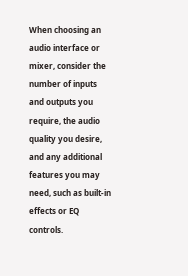When choosing an audio interface or mixer, consider the number of inputs and outputs you require, the audio quality you desire, and any additional features you may need, such as built-in effects or EQ controls.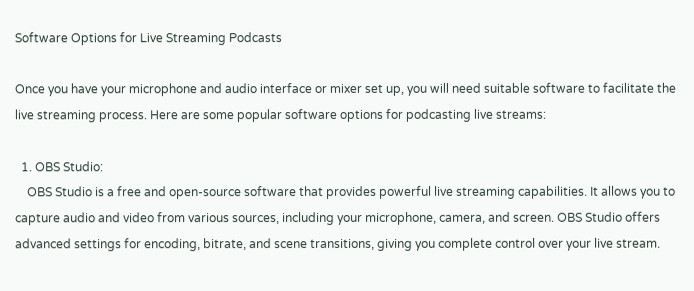Software Options for Live Streaming Podcasts

Once you have your microphone and audio interface or mixer set up, you will need suitable software to facilitate the live streaming process. Here are some popular software options for podcasting live streams:

  1. OBS Studio:
    OBS Studio is a free and open-source software that provides powerful live streaming capabilities. It allows you to capture audio and video from various sources, including your microphone, camera, and screen. OBS Studio offers advanced settings for encoding, bitrate, and scene transitions, giving you complete control over your live stream.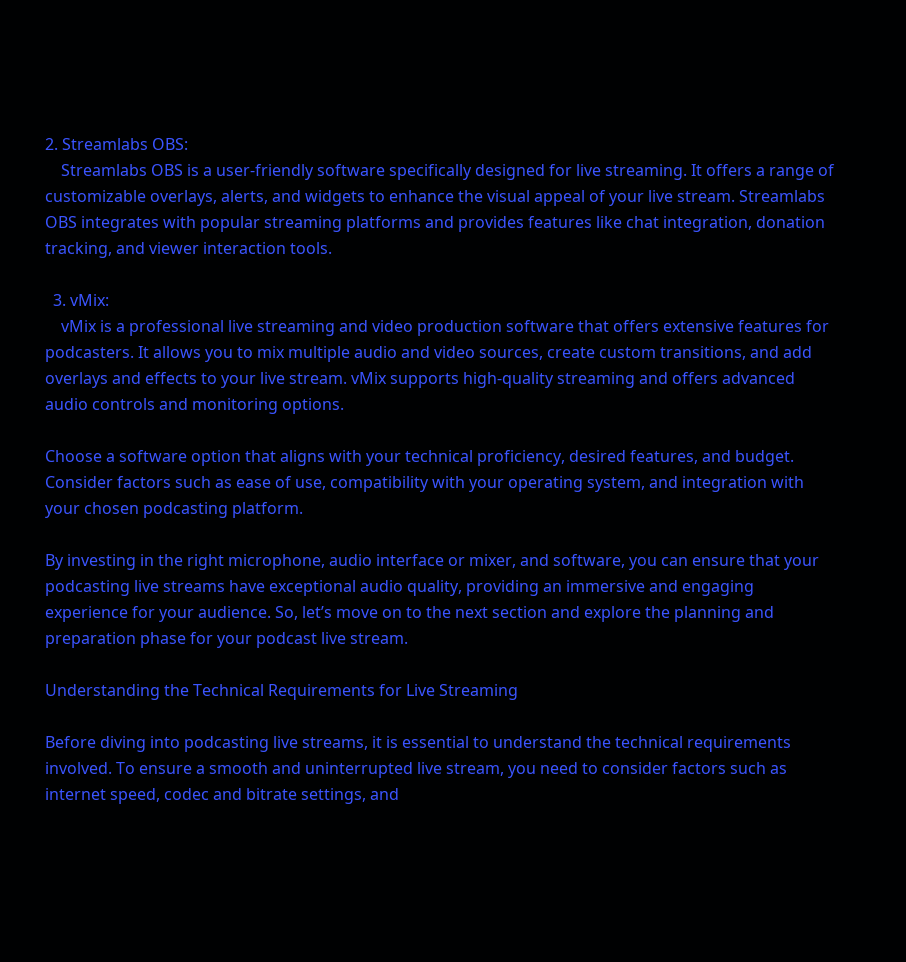2. Streamlabs OBS:
    Streamlabs OBS is a user-friendly software specifically designed for live streaming. It offers a range of customizable overlays, alerts, and widgets to enhance the visual appeal of your live stream. Streamlabs OBS integrates with popular streaming platforms and provides features like chat integration, donation tracking, and viewer interaction tools.

  3. vMix:
    vMix is a professional live streaming and video production software that offers extensive features for podcasters. It allows you to mix multiple audio and video sources, create custom transitions, and add overlays and effects to your live stream. vMix supports high-quality streaming and offers advanced audio controls and monitoring options.

Choose a software option that aligns with your technical proficiency, desired features, and budget. Consider factors such as ease of use, compatibility with your operating system, and integration with your chosen podcasting platform.

By investing in the right microphone, audio interface or mixer, and software, you can ensure that your podcasting live streams have exceptional audio quality, providing an immersive and engaging experience for your audience. So, let’s move on to the next section and explore the planning and preparation phase for your podcast live stream.

Understanding the Technical Requirements for Live Streaming

Before diving into podcasting live streams, it is essential to understand the technical requirements involved. To ensure a smooth and uninterrupted live stream, you need to consider factors such as internet speed, codec and bitrate settings, and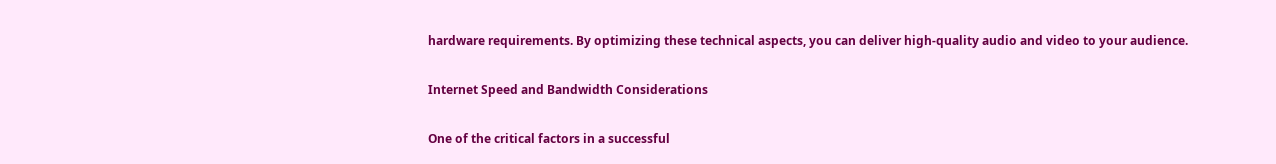hardware requirements. By optimizing these technical aspects, you can deliver high-quality audio and video to your audience.

Internet Speed and Bandwidth Considerations

One of the critical factors in a successful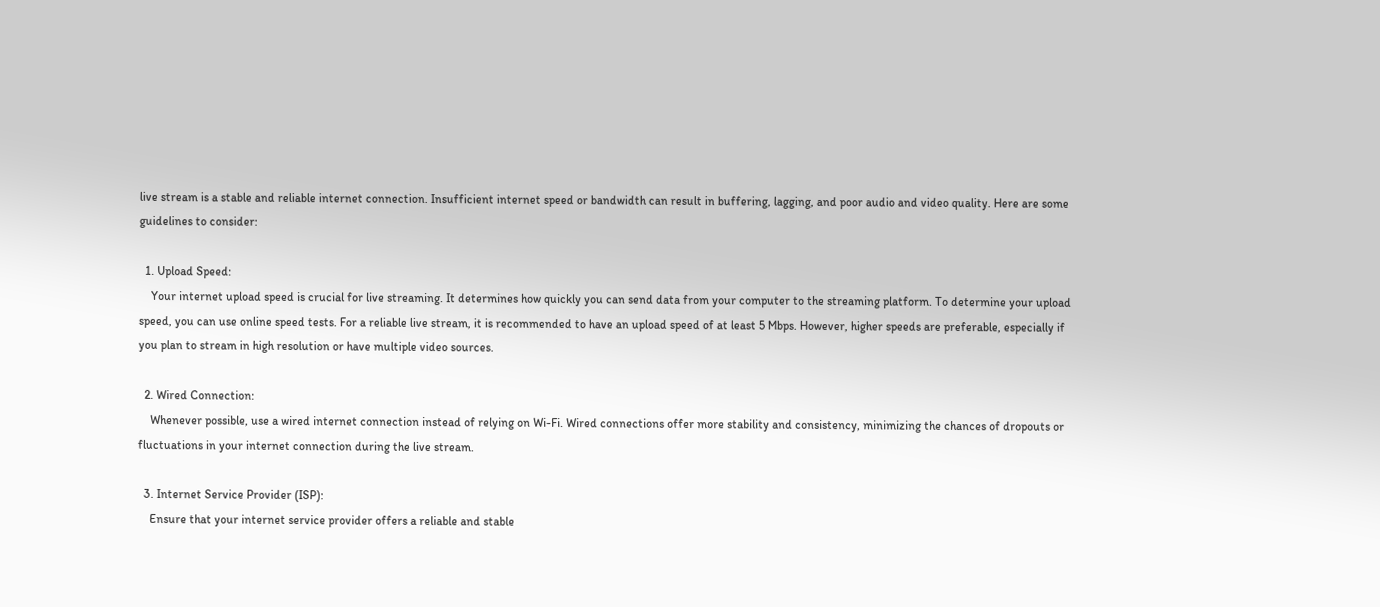live stream is a stable and reliable internet connection. Insufficient internet speed or bandwidth can result in buffering, lagging, and poor audio and video quality. Here are some guidelines to consider:

  1. Upload Speed:
    Your internet upload speed is crucial for live streaming. It determines how quickly you can send data from your computer to the streaming platform. To determine your upload speed, you can use online speed tests. For a reliable live stream, it is recommended to have an upload speed of at least 5 Mbps. However, higher speeds are preferable, especially if you plan to stream in high resolution or have multiple video sources.

  2. Wired Connection:
    Whenever possible, use a wired internet connection instead of relying on Wi-Fi. Wired connections offer more stability and consistency, minimizing the chances of dropouts or fluctuations in your internet connection during the live stream.

  3. Internet Service Provider (ISP):
    Ensure that your internet service provider offers a reliable and stable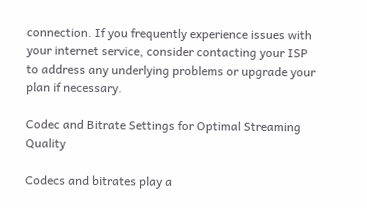connection. If you frequently experience issues with your internet service, consider contacting your ISP to address any underlying problems or upgrade your plan if necessary.

Codec and Bitrate Settings for Optimal Streaming Quality

Codecs and bitrates play a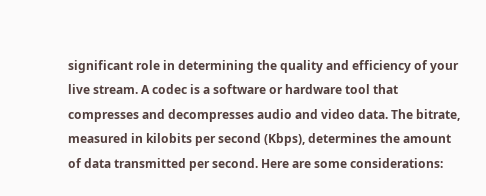significant role in determining the quality and efficiency of your live stream. A codec is a software or hardware tool that compresses and decompresses audio and video data. The bitrate, measured in kilobits per second (Kbps), determines the amount of data transmitted per second. Here are some considerations: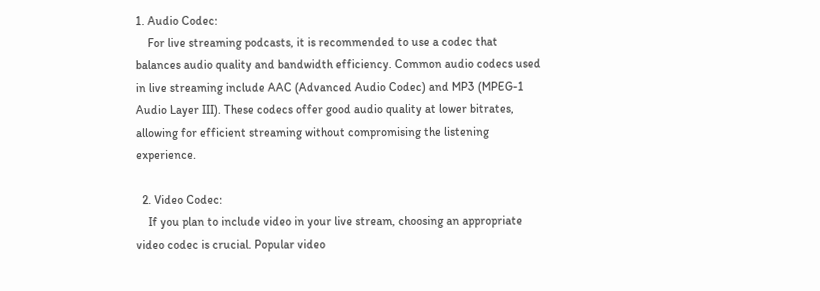1. Audio Codec:
    For live streaming podcasts, it is recommended to use a codec that balances audio quality and bandwidth efficiency. Common audio codecs used in live streaming include AAC (Advanced Audio Codec) and MP3 (MPEG-1 Audio Layer III). These codecs offer good audio quality at lower bitrates, allowing for efficient streaming without compromising the listening experience.

  2. Video Codec:
    If you plan to include video in your live stream, choosing an appropriate video codec is crucial. Popular video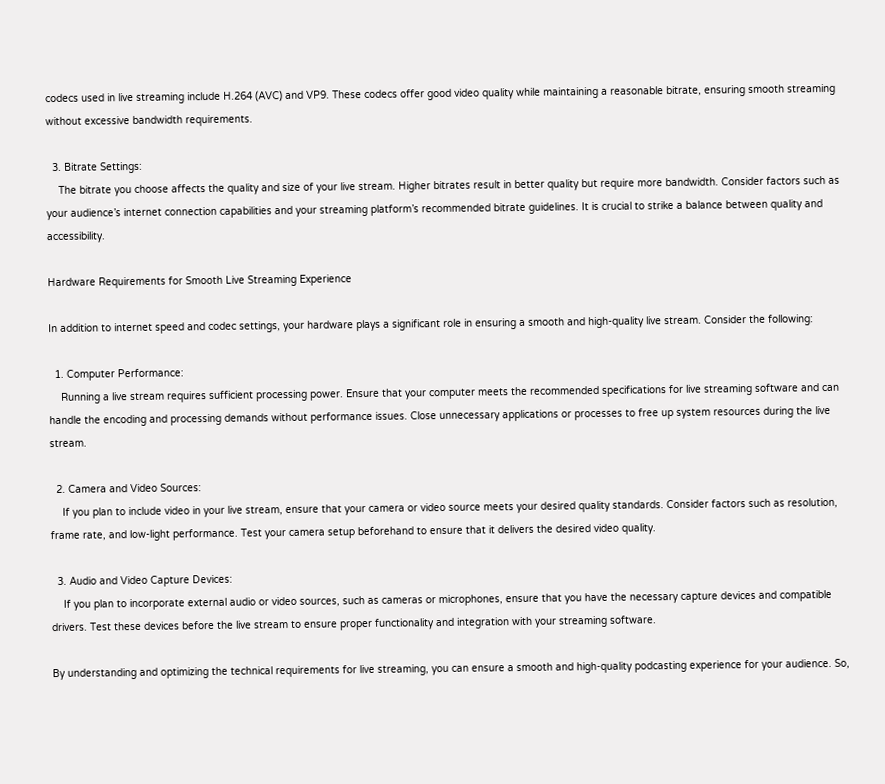codecs used in live streaming include H.264 (AVC) and VP9. These codecs offer good video quality while maintaining a reasonable bitrate, ensuring smooth streaming without excessive bandwidth requirements.

  3. Bitrate Settings:
    The bitrate you choose affects the quality and size of your live stream. Higher bitrates result in better quality but require more bandwidth. Consider factors such as your audience’s internet connection capabilities and your streaming platform’s recommended bitrate guidelines. It is crucial to strike a balance between quality and accessibility.

Hardware Requirements for Smooth Live Streaming Experience

In addition to internet speed and codec settings, your hardware plays a significant role in ensuring a smooth and high-quality live stream. Consider the following:

  1. Computer Performance:
    Running a live stream requires sufficient processing power. Ensure that your computer meets the recommended specifications for live streaming software and can handle the encoding and processing demands without performance issues. Close unnecessary applications or processes to free up system resources during the live stream.

  2. Camera and Video Sources:
    If you plan to include video in your live stream, ensure that your camera or video source meets your desired quality standards. Consider factors such as resolution, frame rate, and low-light performance. Test your camera setup beforehand to ensure that it delivers the desired video quality.

  3. Audio and Video Capture Devices:
    If you plan to incorporate external audio or video sources, such as cameras or microphones, ensure that you have the necessary capture devices and compatible drivers. Test these devices before the live stream to ensure proper functionality and integration with your streaming software.

By understanding and optimizing the technical requirements for live streaming, you can ensure a smooth and high-quality podcasting experience for your audience. So,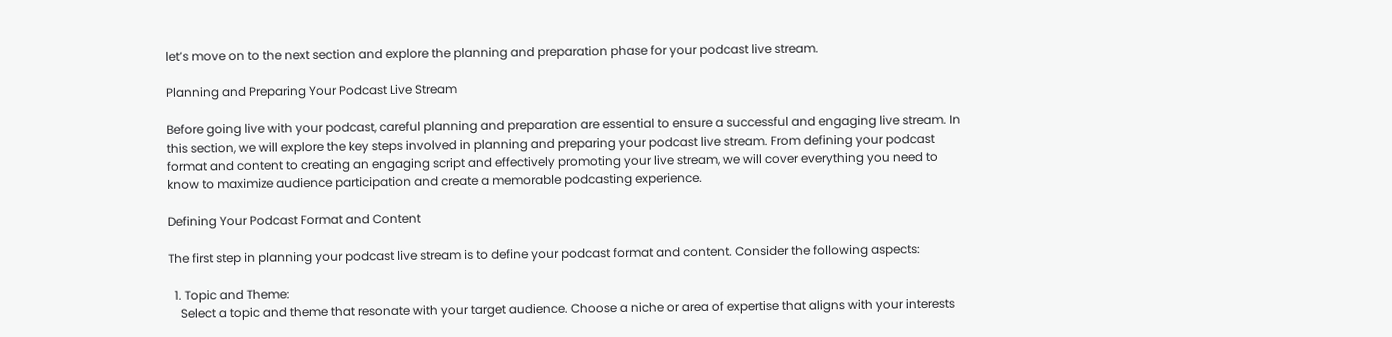let’s move on to the next section and explore the planning and preparation phase for your podcast live stream.

Planning and Preparing Your Podcast Live Stream

Before going live with your podcast, careful planning and preparation are essential to ensure a successful and engaging live stream. In this section, we will explore the key steps involved in planning and preparing your podcast live stream. From defining your podcast format and content to creating an engaging script and effectively promoting your live stream, we will cover everything you need to know to maximize audience participation and create a memorable podcasting experience.

Defining Your Podcast Format and Content

The first step in planning your podcast live stream is to define your podcast format and content. Consider the following aspects:

  1. Topic and Theme:
    Select a topic and theme that resonate with your target audience. Choose a niche or area of expertise that aligns with your interests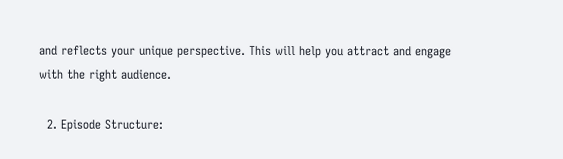and reflects your unique perspective. This will help you attract and engage with the right audience.

  2. Episode Structure: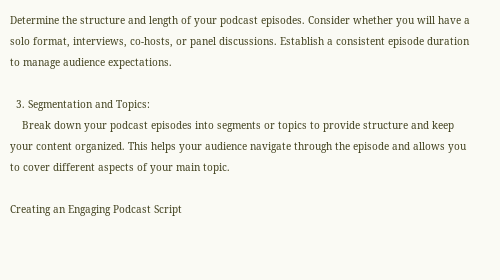Determine the structure and length of your podcast episodes. Consider whether you will have a solo format, interviews, co-hosts, or panel discussions. Establish a consistent episode duration to manage audience expectations.

  3. Segmentation and Topics:
    Break down your podcast episodes into segments or topics to provide structure and keep your content organized. This helps your audience navigate through the episode and allows you to cover different aspects of your main topic.

Creating an Engaging Podcast Script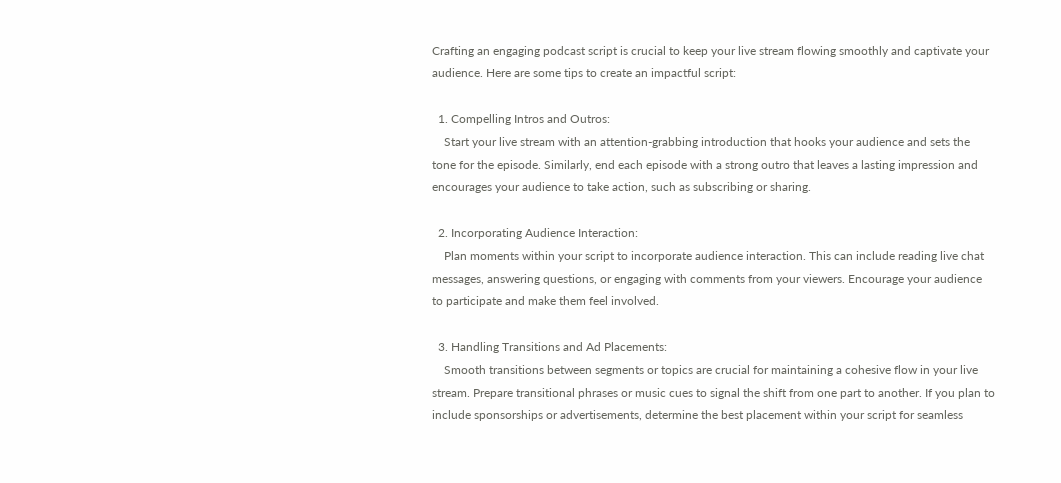Crafting an engaging podcast script is crucial to keep your live stream flowing smoothly and captivate your audience. Here are some tips to create an impactful script:

  1. Compelling Intros and Outros:
    Start your live stream with an attention-grabbing introduction that hooks your audience and sets the tone for the episode. Similarly, end each episode with a strong outro that leaves a lasting impression and encourages your audience to take action, such as subscribing or sharing.

  2. Incorporating Audience Interaction:
    Plan moments within your script to incorporate audience interaction. This can include reading live chat messages, answering questions, or engaging with comments from your viewers. Encourage your audience to participate and make them feel involved.

  3. Handling Transitions and Ad Placements:
    Smooth transitions between segments or topics are crucial for maintaining a cohesive flow in your live stream. Prepare transitional phrases or music cues to signal the shift from one part to another. If you plan to include sponsorships or advertisements, determine the best placement within your script for seamless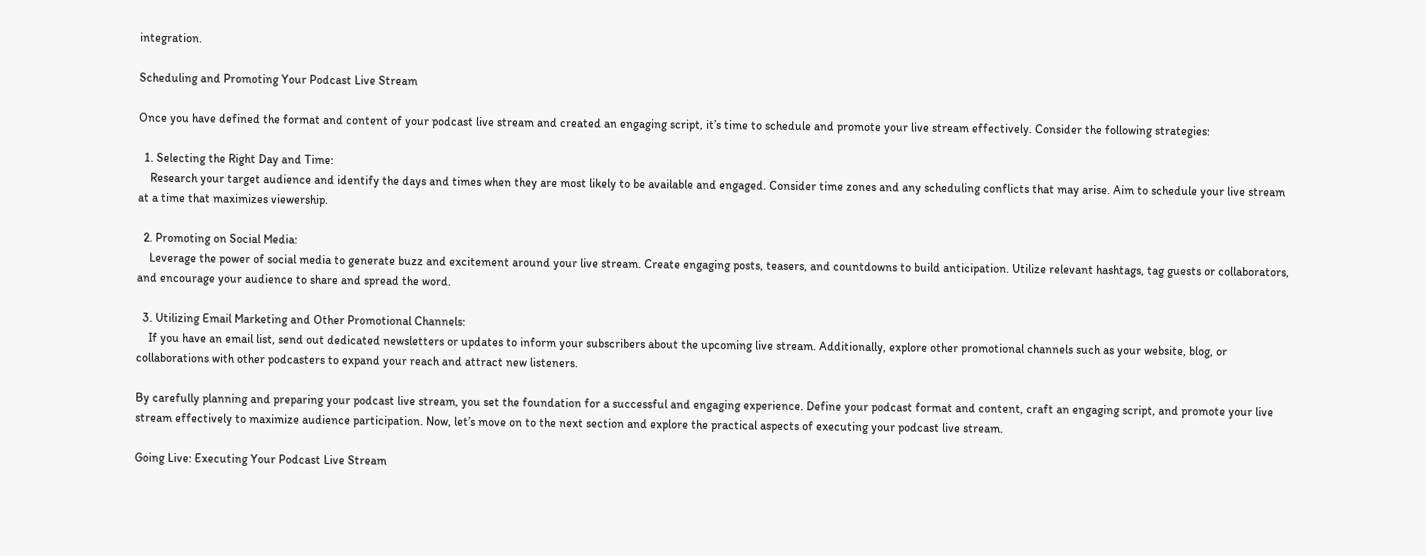integration.

Scheduling and Promoting Your Podcast Live Stream

Once you have defined the format and content of your podcast live stream and created an engaging script, it’s time to schedule and promote your live stream effectively. Consider the following strategies:

  1. Selecting the Right Day and Time:
    Research your target audience and identify the days and times when they are most likely to be available and engaged. Consider time zones and any scheduling conflicts that may arise. Aim to schedule your live stream at a time that maximizes viewership.

  2. Promoting on Social Media:
    Leverage the power of social media to generate buzz and excitement around your live stream. Create engaging posts, teasers, and countdowns to build anticipation. Utilize relevant hashtags, tag guests or collaborators, and encourage your audience to share and spread the word.

  3. Utilizing Email Marketing and Other Promotional Channels:
    If you have an email list, send out dedicated newsletters or updates to inform your subscribers about the upcoming live stream. Additionally, explore other promotional channels such as your website, blog, or collaborations with other podcasters to expand your reach and attract new listeners.

By carefully planning and preparing your podcast live stream, you set the foundation for a successful and engaging experience. Define your podcast format and content, craft an engaging script, and promote your live stream effectively to maximize audience participation. Now, let’s move on to the next section and explore the practical aspects of executing your podcast live stream.

Going Live: Executing Your Podcast Live Stream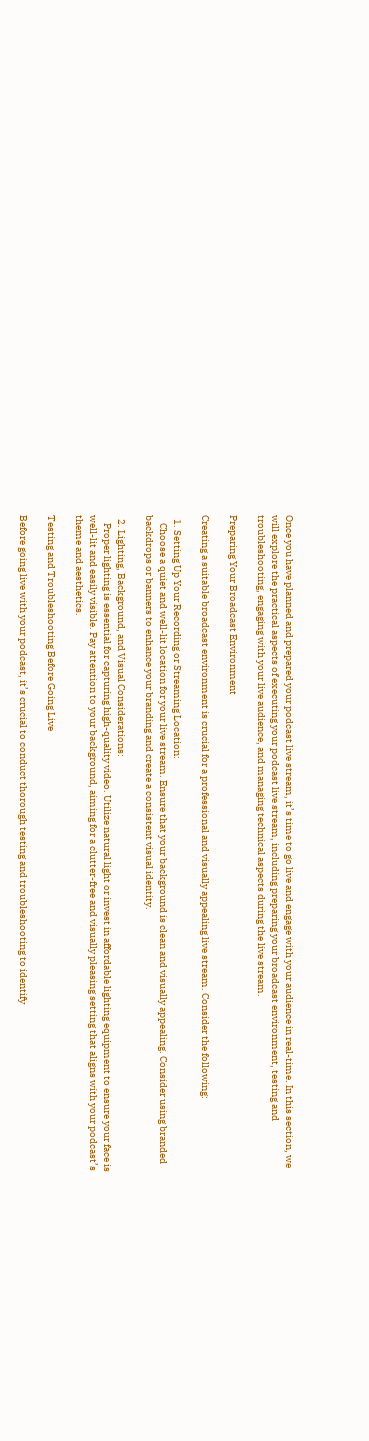Once you have planned and prepared your podcast live stream, it’s time to go live and engage with your audience in real-time. In this section, we will explore the practical aspects of executing your podcast live stream, including preparing your broadcast environment, testing and troubleshooting, engaging with your live audience, and managing technical aspects during the live stream.

Preparing Your Broadcast Environment

Creating a suitable broadcast environment is crucial for a professional and visually appealing live stream. Consider the following:

  1. Setting Up Your Recording or Streaming Location:
    Choose a quiet and well-lit location for your live stream. Ensure that your background is clean and visually appealing. Consider using branded backdrops or banners to enhance your branding and create a consistent visual identity.

  2. Lighting, Background, and Visual Considerations:
    Proper lighting is essential for capturing high-quality video. Utilize natural light or invest in affordable lighting equipment to ensure your face is well-lit and easily visible. Pay attention to your background, aiming for a clutter-free and visually pleasing setting that aligns with your podcast’s theme and aesthetics.

Testing and Troubleshooting Before Going Live

Before going live with your podcast, it’s crucial to conduct thorough testing and troubleshooting to identify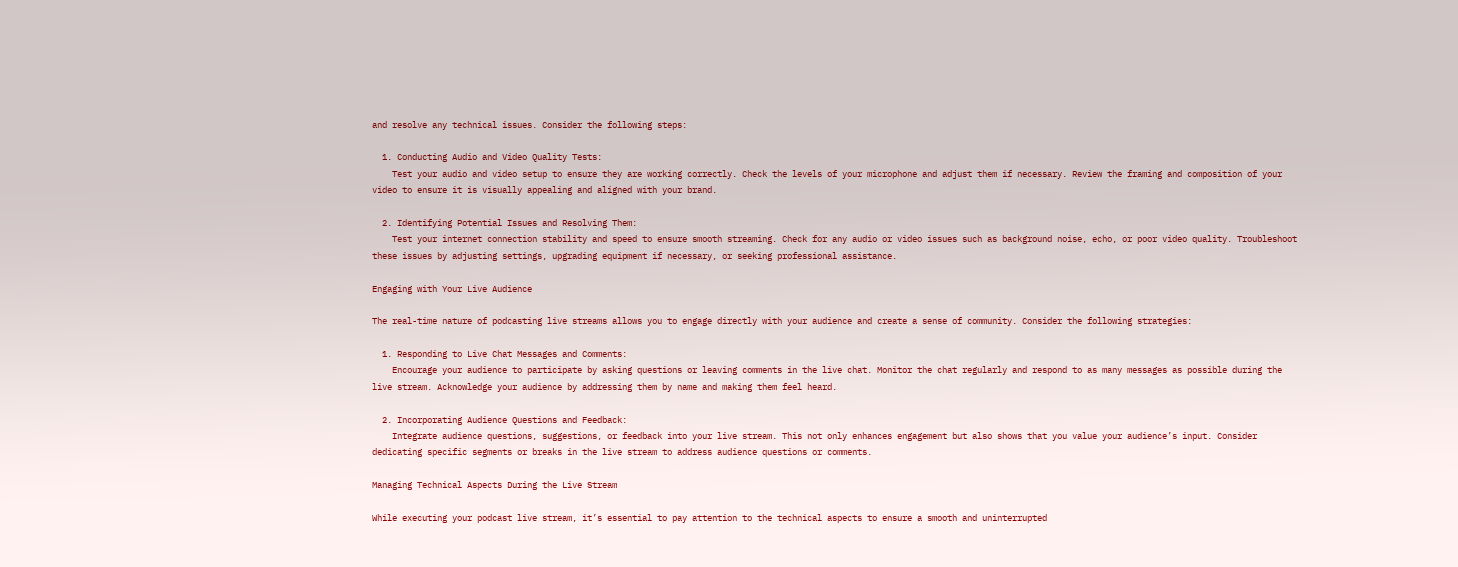and resolve any technical issues. Consider the following steps:

  1. Conducting Audio and Video Quality Tests:
    Test your audio and video setup to ensure they are working correctly. Check the levels of your microphone and adjust them if necessary. Review the framing and composition of your video to ensure it is visually appealing and aligned with your brand.

  2. Identifying Potential Issues and Resolving Them:
    Test your internet connection stability and speed to ensure smooth streaming. Check for any audio or video issues such as background noise, echo, or poor video quality. Troubleshoot these issues by adjusting settings, upgrading equipment if necessary, or seeking professional assistance.

Engaging with Your Live Audience

The real-time nature of podcasting live streams allows you to engage directly with your audience and create a sense of community. Consider the following strategies:

  1. Responding to Live Chat Messages and Comments:
    Encourage your audience to participate by asking questions or leaving comments in the live chat. Monitor the chat regularly and respond to as many messages as possible during the live stream. Acknowledge your audience by addressing them by name and making them feel heard.

  2. Incorporating Audience Questions and Feedback:
    Integrate audience questions, suggestions, or feedback into your live stream. This not only enhances engagement but also shows that you value your audience’s input. Consider dedicating specific segments or breaks in the live stream to address audience questions or comments.

Managing Technical Aspects During the Live Stream

While executing your podcast live stream, it’s essential to pay attention to the technical aspects to ensure a smooth and uninterrupted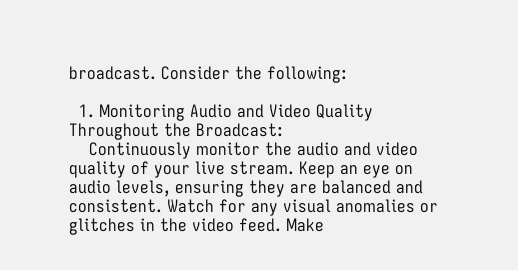broadcast. Consider the following:

  1. Monitoring Audio and Video Quality Throughout the Broadcast:
    Continuously monitor the audio and video quality of your live stream. Keep an eye on audio levels, ensuring they are balanced and consistent. Watch for any visual anomalies or glitches in the video feed. Make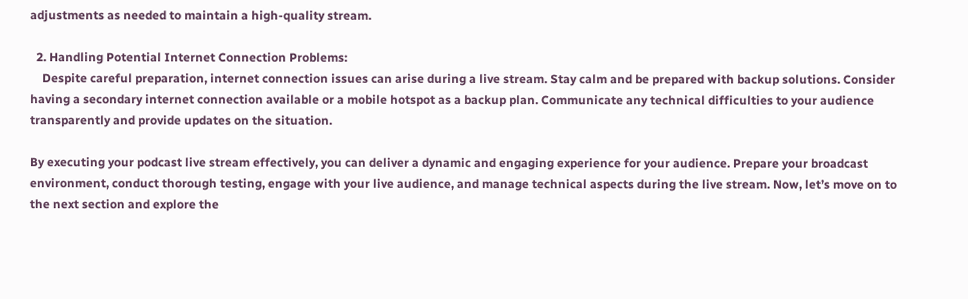adjustments as needed to maintain a high-quality stream.

  2. Handling Potential Internet Connection Problems:
    Despite careful preparation, internet connection issues can arise during a live stream. Stay calm and be prepared with backup solutions. Consider having a secondary internet connection available or a mobile hotspot as a backup plan. Communicate any technical difficulties to your audience transparently and provide updates on the situation.

By executing your podcast live stream effectively, you can deliver a dynamic and engaging experience for your audience. Prepare your broadcast environment, conduct thorough testing, engage with your live audience, and manage technical aspects during the live stream. Now, let’s move on to the next section and explore the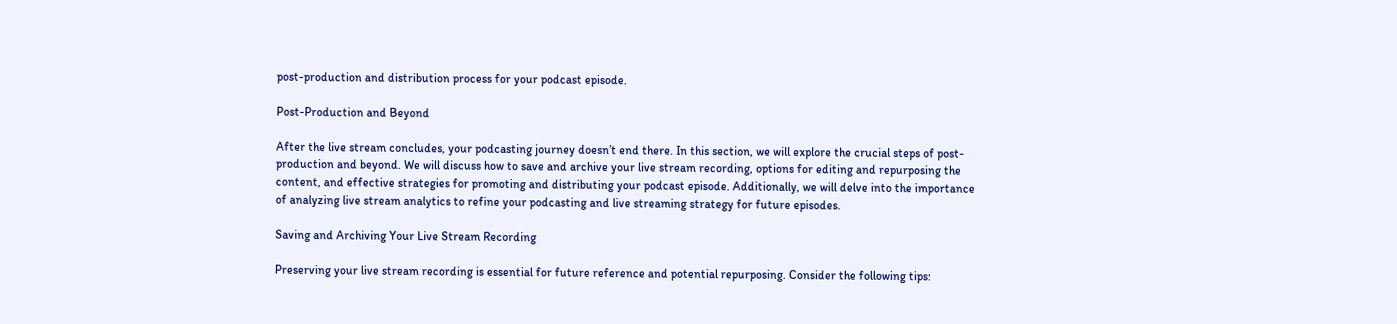post-production and distribution process for your podcast episode.

Post-Production and Beyond

After the live stream concludes, your podcasting journey doesn’t end there. In this section, we will explore the crucial steps of post-production and beyond. We will discuss how to save and archive your live stream recording, options for editing and repurposing the content, and effective strategies for promoting and distributing your podcast episode. Additionally, we will delve into the importance of analyzing live stream analytics to refine your podcasting and live streaming strategy for future episodes.

Saving and Archiving Your Live Stream Recording

Preserving your live stream recording is essential for future reference and potential repurposing. Consider the following tips: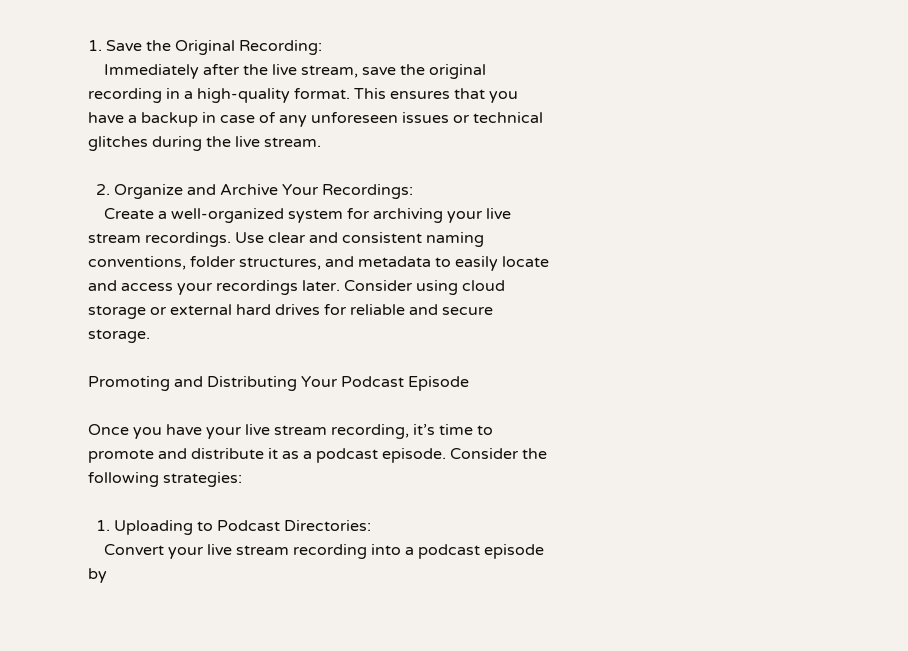1. Save the Original Recording:
    Immediately after the live stream, save the original recording in a high-quality format. This ensures that you have a backup in case of any unforeseen issues or technical glitches during the live stream.

  2. Organize and Archive Your Recordings:
    Create a well-organized system for archiving your live stream recordings. Use clear and consistent naming conventions, folder structures, and metadata to easily locate and access your recordings later. Consider using cloud storage or external hard drives for reliable and secure storage.

Promoting and Distributing Your Podcast Episode

Once you have your live stream recording, it’s time to promote and distribute it as a podcast episode. Consider the following strategies:

  1. Uploading to Podcast Directories:
    Convert your live stream recording into a podcast episode by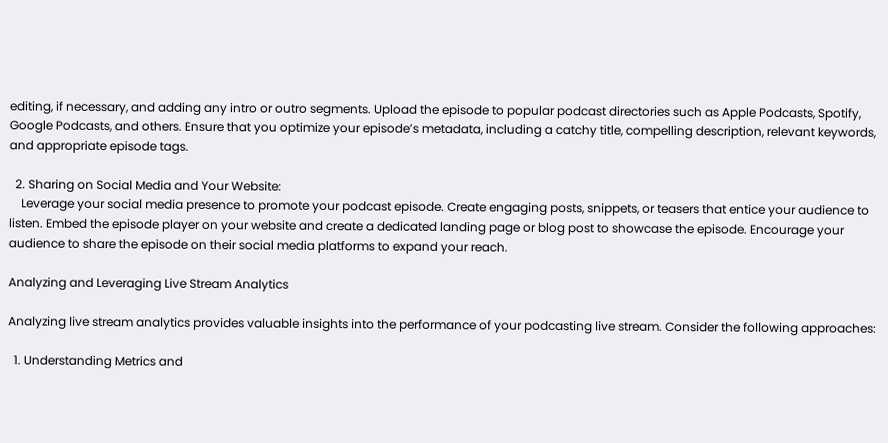editing, if necessary, and adding any intro or outro segments. Upload the episode to popular podcast directories such as Apple Podcasts, Spotify, Google Podcasts, and others. Ensure that you optimize your episode’s metadata, including a catchy title, compelling description, relevant keywords, and appropriate episode tags.

  2. Sharing on Social Media and Your Website:
    Leverage your social media presence to promote your podcast episode. Create engaging posts, snippets, or teasers that entice your audience to listen. Embed the episode player on your website and create a dedicated landing page or blog post to showcase the episode. Encourage your audience to share the episode on their social media platforms to expand your reach.

Analyzing and Leveraging Live Stream Analytics

Analyzing live stream analytics provides valuable insights into the performance of your podcasting live stream. Consider the following approaches:

  1. Understanding Metrics and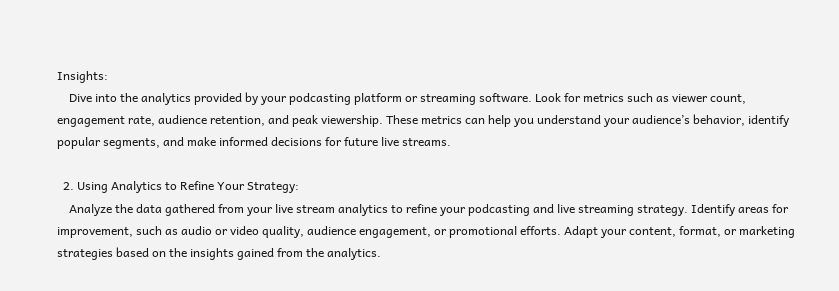Insights:
    Dive into the analytics provided by your podcasting platform or streaming software. Look for metrics such as viewer count, engagement rate, audience retention, and peak viewership. These metrics can help you understand your audience’s behavior, identify popular segments, and make informed decisions for future live streams.

  2. Using Analytics to Refine Your Strategy:
    Analyze the data gathered from your live stream analytics to refine your podcasting and live streaming strategy. Identify areas for improvement, such as audio or video quality, audience engagement, or promotional efforts. Adapt your content, format, or marketing strategies based on the insights gained from the analytics.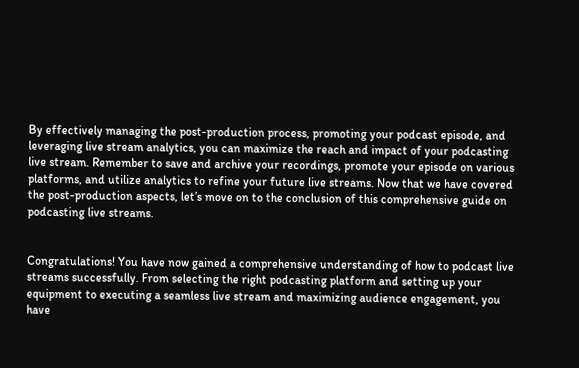By effectively managing the post-production process, promoting your podcast episode, and leveraging live stream analytics, you can maximize the reach and impact of your podcasting live stream. Remember to save and archive your recordings, promote your episode on various platforms, and utilize analytics to refine your future live streams. Now that we have covered the post-production aspects, let’s move on to the conclusion of this comprehensive guide on podcasting live streams.


Congratulations! You have now gained a comprehensive understanding of how to podcast live streams successfully. From selecting the right podcasting platform and setting up your equipment to executing a seamless live stream and maximizing audience engagement, you have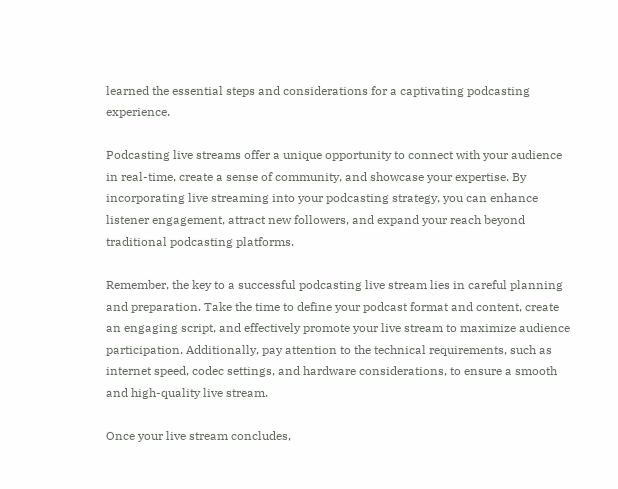learned the essential steps and considerations for a captivating podcasting experience.

Podcasting live streams offer a unique opportunity to connect with your audience in real-time, create a sense of community, and showcase your expertise. By incorporating live streaming into your podcasting strategy, you can enhance listener engagement, attract new followers, and expand your reach beyond traditional podcasting platforms.

Remember, the key to a successful podcasting live stream lies in careful planning and preparation. Take the time to define your podcast format and content, create an engaging script, and effectively promote your live stream to maximize audience participation. Additionally, pay attention to the technical requirements, such as internet speed, codec settings, and hardware considerations, to ensure a smooth and high-quality live stream.

Once your live stream concludes,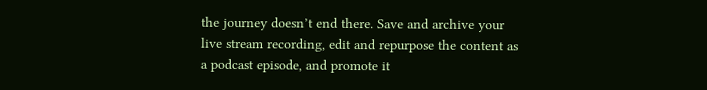the journey doesn’t end there. Save and archive your live stream recording, edit and repurpose the content as a podcast episode, and promote it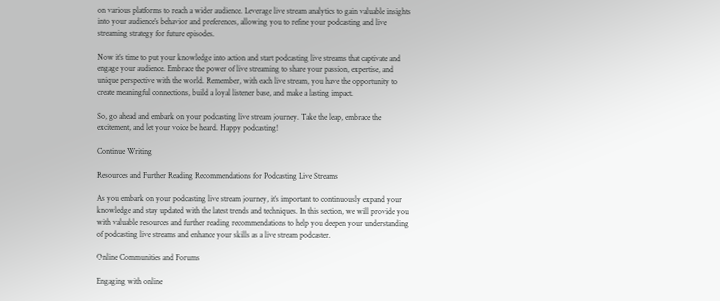on various platforms to reach a wider audience. Leverage live stream analytics to gain valuable insights into your audience’s behavior and preferences, allowing you to refine your podcasting and live streaming strategy for future episodes.

Now it’s time to put your knowledge into action and start podcasting live streams that captivate and engage your audience. Embrace the power of live streaming to share your passion, expertise, and unique perspective with the world. Remember, with each live stream, you have the opportunity to create meaningful connections, build a loyal listener base, and make a lasting impact.

So, go ahead and embark on your podcasting live stream journey. Take the leap, embrace the excitement, and let your voice be heard. Happy podcasting!

Continue Writing

Resources and Further Reading Recommendations for Podcasting Live Streams

As you embark on your podcasting live stream journey, it’s important to continuously expand your knowledge and stay updated with the latest trends and techniques. In this section, we will provide you with valuable resources and further reading recommendations to help you deepen your understanding of podcasting live streams and enhance your skills as a live stream podcaster.

Online Communities and Forums

Engaging with online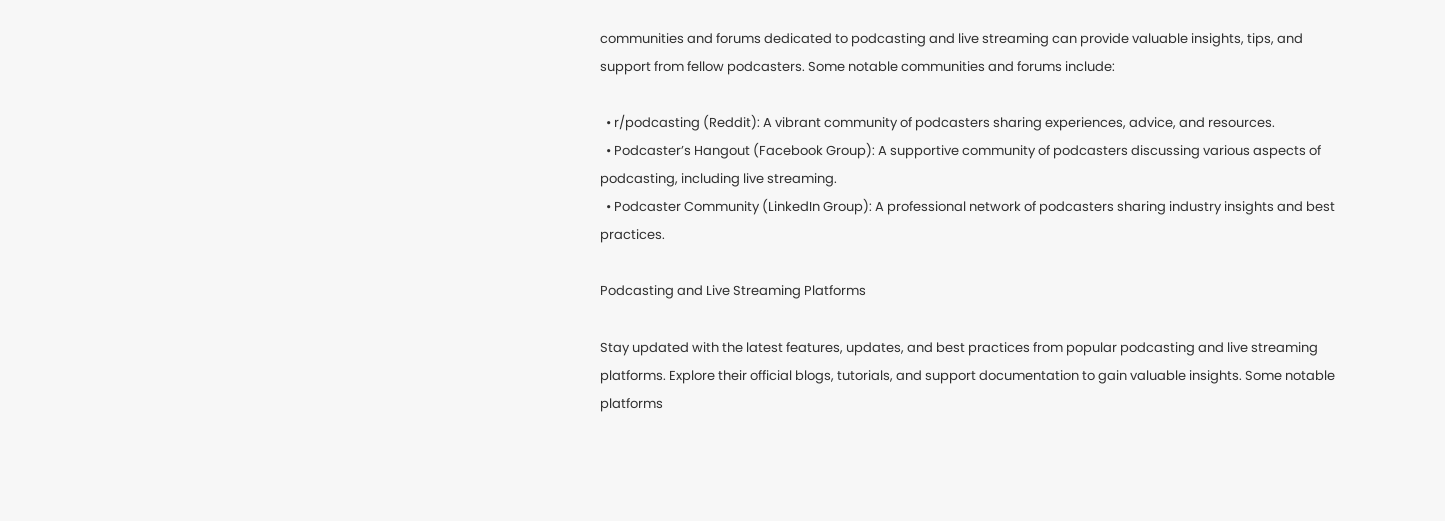communities and forums dedicated to podcasting and live streaming can provide valuable insights, tips, and support from fellow podcasters. Some notable communities and forums include:

  • r/podcasting (Reddit): A vibrant community of podcasters sharing experiences, advice, and resources.
  • Podcaster’s Hangout (Facebook Group): A supportive community of podcasters discussing various aspects of podcasting, including live streaming.
  • Podcaster Community (LinkedIn Group): A professional network of podcasters sharing industry insights and best practices.

Podcasting and Live Streaming Platforms

Stay updated with the latest features, updates, and best practices from popular podcasting and live streaming platforms. Explore their official blogs, tutorials, and support documentation to gain valuable insights. Some notable platforms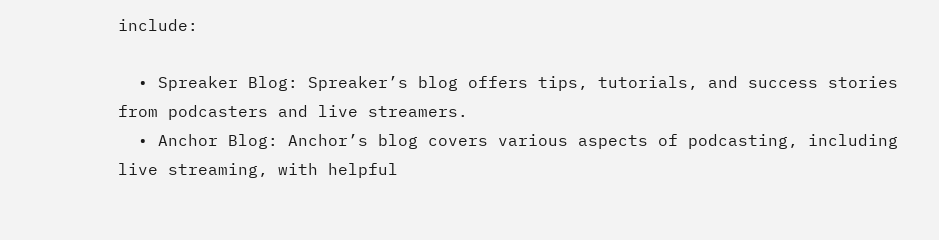include:

  • Spreaker Blog: Spreaker’s blog offers tips, tutorials, and success stories from podcasters and live streamers.
  • Anchor Blog: Anchor’s blog covers various aspects of podcasting, including live streaming, with helpful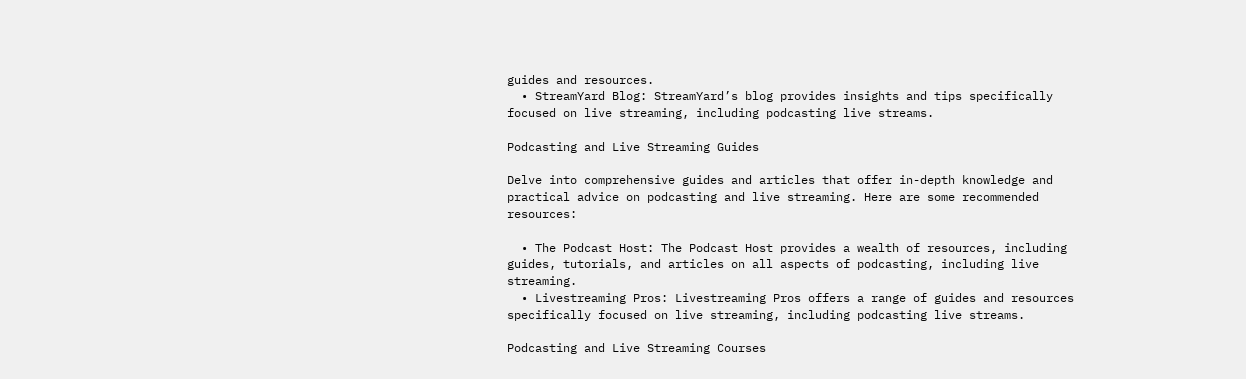guides and resources.
  • StreamYard Blog: StreamYard’s blog provides insights and tips specifically focused on live streaming, including podcasting live streams.

Podcasting and Live Streaming Guides

Delve into comprehensive guides and articles that offer in-depth knowledge and practical advice on podcasting and live streaming. Here are some recommended resources:

  • The Podcast Host: The Podcast Host provides a wealth of resources, including guides, tutorials, and articles on all aspects of podcasting, including live streaming.
  • Livestreaming Pros: Livestreaming Pros offers a range of guides and resources specifically focused on live streaming, including podcasting live streams.

Podcasting and Live Streaming Courses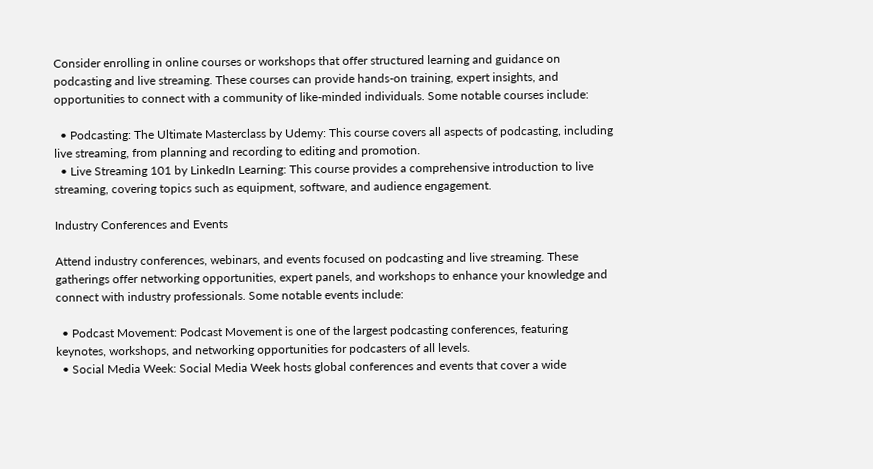Consider enrolling in online courses or workshops that offer structured learning and guidance on podcasting and live streaming. These courses can provide hands-on training, expert insights, and opportunities to connect with a community of like-minded individuals. Some notable courses include:

  • Podcasting: The Ultimate Masterclass by Udemy: This course covers all aspects of podcasting, including live streaming, from planning and recording to editing and promotion.
  • Live Streaming 101 by LinkedIn Learning: This course provides a comprehensive introduction to live streaming, covering topics such as equipment, software, and audience engagement.

Industry Conferences and Events

Attend industry conferences, webinars, and events focused on podcasting and live streaming. These gatherings offer networking opportunities, expert panels, and workshops to enhance your knowledge and connect with industry professionals. Some notable events include:

  • Podcast Movement: Podcast Movement is one of the largest podcasting conferences, featuring keynotes, workshops, and networking opportunities for podcasters of all levels.
  • Social Media Week: Social Media Week hosts global conferences and events that cover a wide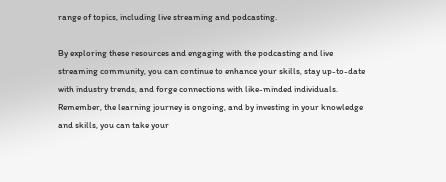range of topics, including live streaming and podcasting.

By exploring these resources and engaging with the podcasting and live streaming community, you can continue to enhance your skills, stay up-to-date with industry trends, and forge connections with like-minded individuals. Remember, the learning journey is ongoing, and by investing in your knowledge and skills, you can take your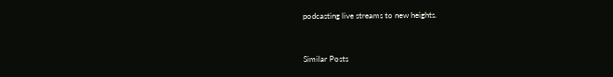podcasting live streams to new heights.


Similar Posts